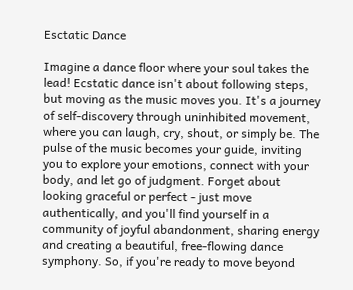Esctatic Dance

Imagine a dance floor where your soul takes the lead! Ecstatic dance isn't about following steps, but moving as the music moves you. It's a journey of self-discovery through uninhibited movement, where you can laugh, cry, shout, or simply be. The pulse of the music becomes your guide, inviting you to explore your emotions, connect with your body, and let go of judgment. Forget about looking graceful or perfect - just move authentically, and you'll find yourself in a community of joyful abandonment, sharing energy and creating a beautiful, free-flowing dance symphony. So, if you're ready to move beyond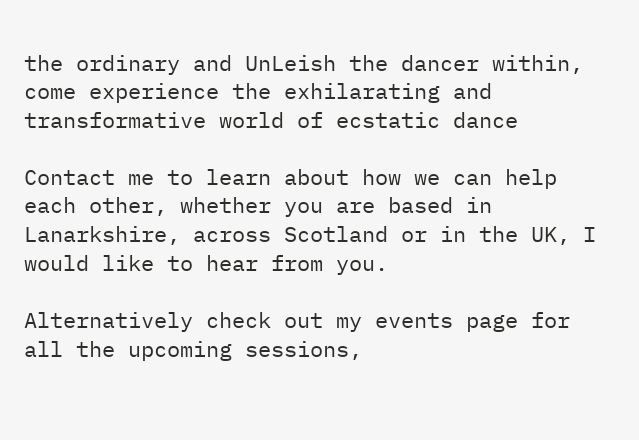the ordinary and UnLeish the dancer within, come experience the exhilarating and transformative world of ecstatic dance

Contact me to learn about how we can help each other, whether you are based in Lanarkshire, across Scotland or in the UK, I would like to hear from you.

Alternatively check out my events page for all the upcoming sessions,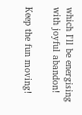which I'll be energising with joyful abandon!

Keep the fun moving!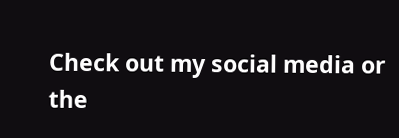Check out my social media or the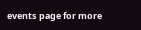events page for more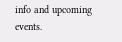info and upcoming events.